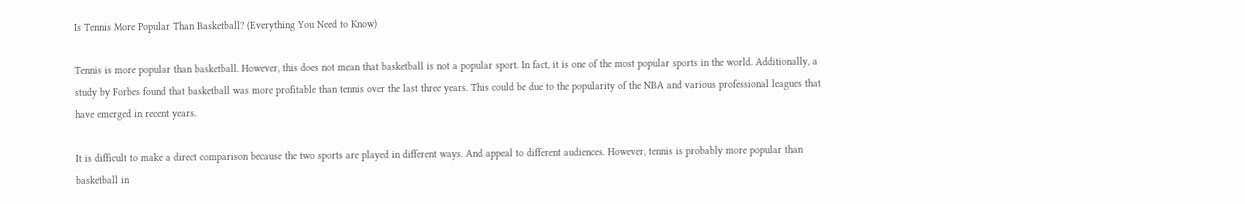Is Tennis More Popular Than Basketball? (Everything You Need to Know)

Tennis is more popular than basketball. However, this does not mean that basketball is not a popular sport. In fact, it is one of the most popular sports in the world. Additionally, a study by Forbes found that basketball was more profitable than tennis over the last three years. This could be due to the popularity of the NBA and various professional leagues that have emerged in recent years.

It is difficult to make a direct comparison because the two sports are played in different ways. And appeal to different audiences. However, tennis is probably more popular than basketball in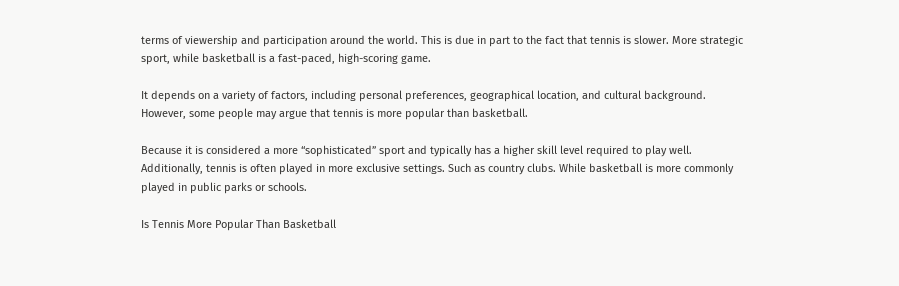terms of viewership and participation around the world. This is due in part to the fact that tennis is slower. More strategic sport, while basketball is a fast-paced, high-scoring game.

It depends on a variety of factors, including personal preferences, geographical location, and cultural background. However, some people may argue that tennis is more popular than basketball.

Because it is considered a more “sophisticated” sport and typically has a higher skill level required to play well. Additionally, tennis is often played in more exclusive settings. Such as country clubs. While basketball is more commonly played in public parks or schools.

Is Tennis More Popular Than Basketball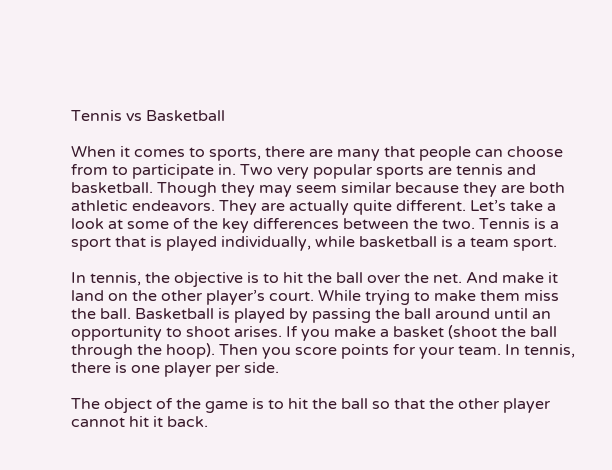Tennis vs Basketball

When it comes to sports, there are many that people can choose from to participate in. Two very popular sports are tennis and basketball. Though they may seem similar because they are both athletic endeavors. They are actually quite different. Let’s take a look at some of the key differences between the two. Tennis is a sport that is played individually, while basketball is a team sport.

In tennis, the objective is to hit the ball over the net. And make it land on the other player’s court. While trying to make them miss the ball. Basketball is played by passing the ball around until an opportunity to shoot arises. If you make a basket (shoot the ball through the hoop). Then you score points for your team. In tennis, there is one player per side.

The object of the game is to hit the ball so that the other player cannot hit it back.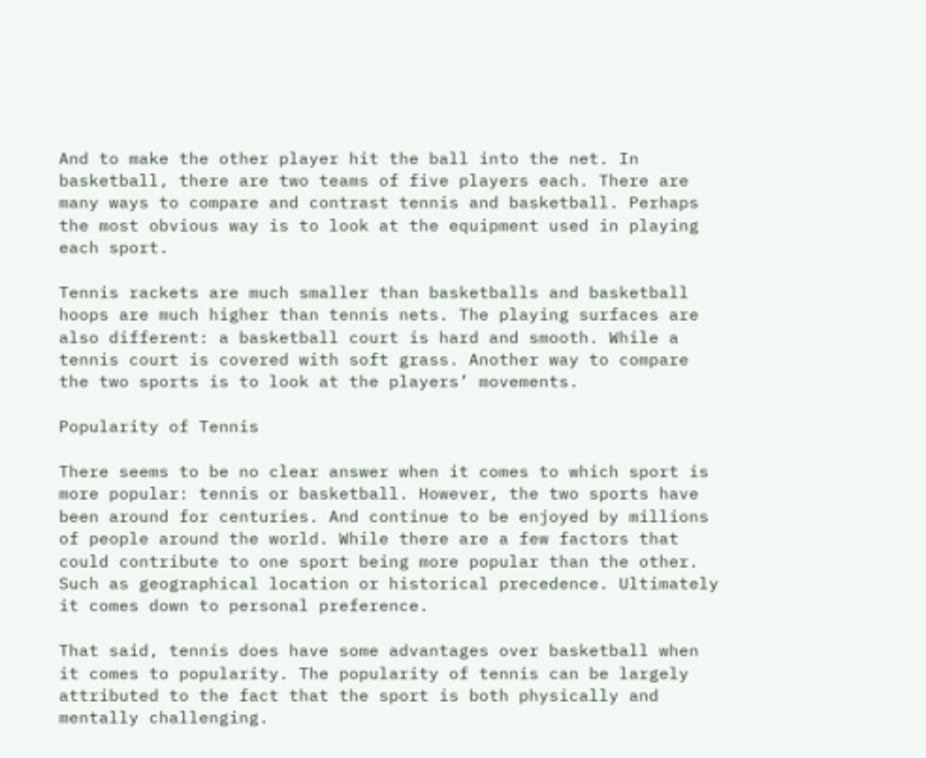And to make the other player hit the ball into the net. In basketball, there are two teams of five players each. There are many ways to compare and contrast tennis and basketball. Perhaps the most obvious way is to look at the equipment used in playing each sport.

Tennis rackets are much smaller than basketballs and basketball hoops are much higher than tennis nets. The playing surfaces are also different: a basketball court is hard and smooth. While a tennis court is covered with soft grass. Another way to compare the two sports is to look at the players’ movements.

Popularity of Tennis

There seems to be no clear answer when it comes to which sport is more popular: tennis or basketball. However, the two sports have been around for centuries. And continue to be enjoyed by millions of people around the world. While there are a few factors that could contribute to one sport being more popular than the other. Such as geographical location or historical precedence. Ultimately it comes down to personal preference.

That said, tennis does have some advantages over basketball when it comes to popularity. The popularity of tennis can be largely attributed to the fact that the sport is both physically and mentally challenging.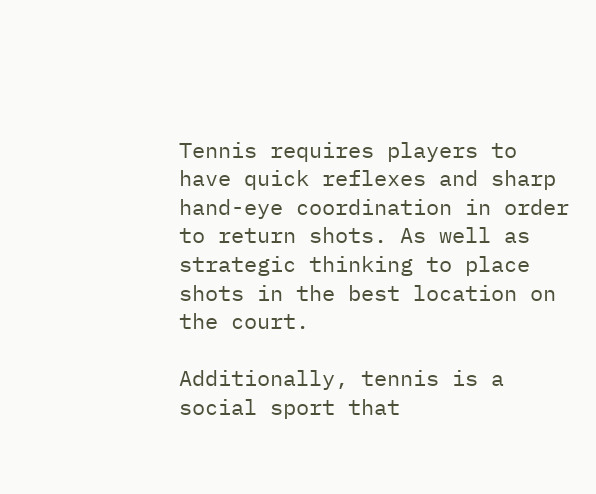Tennis requires players to have quick reflexes and sharp hand-eye coordination in order to return shots. As well as strategic thinking to place shots in the best location on the court.

Additionally, tennis is a social sport that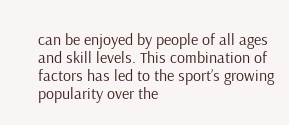can be enjoyed by people of all ages and skill levels. This combination of factors has led to the sport’s growing popularity over the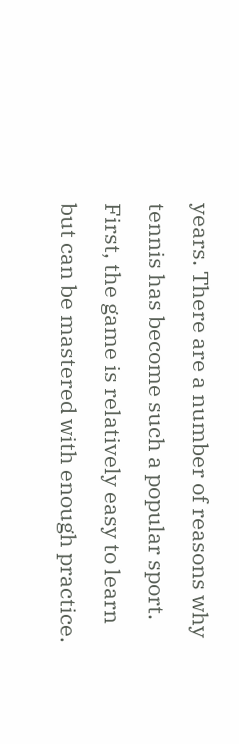years. There are a number of reasons why tennis has become such a popular sport. First, the game is relatively easy to learn but can be mastered with enough practice.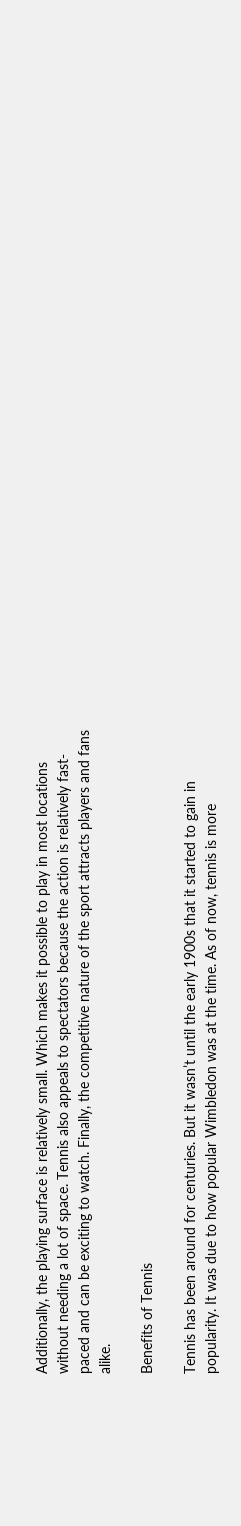Additionally, the playing surface is relatively small. Which makes it possible to play in most locations without needing a lot of space. Tennis also appeals to spectators because the action is relatively fast-paced and can be exciting to watch. Finally, the competitive nature of the sport attracts players and fans alike.

Benefits of Tennis

Tennis has been around for centuries. But it wasn’t until the early 1900s that it started to gain in popularity. It was due to how popular Wimbledon was at the time. As of now, tennis is more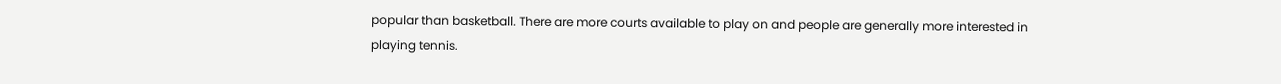popular than basketball. There are more courts available to play on and people are generally more interested in playing tennis.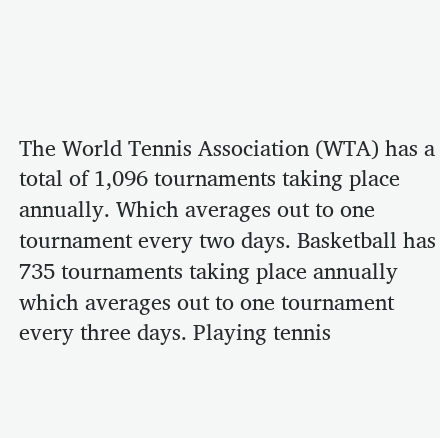The World Tennis Association (WTA) has a total of 1,096 tournaments taking place annually. Which averages out to one tournament every two days. Basketball has 735 tournaments taking place annually which averages out to one tournament every three days. Playing tennis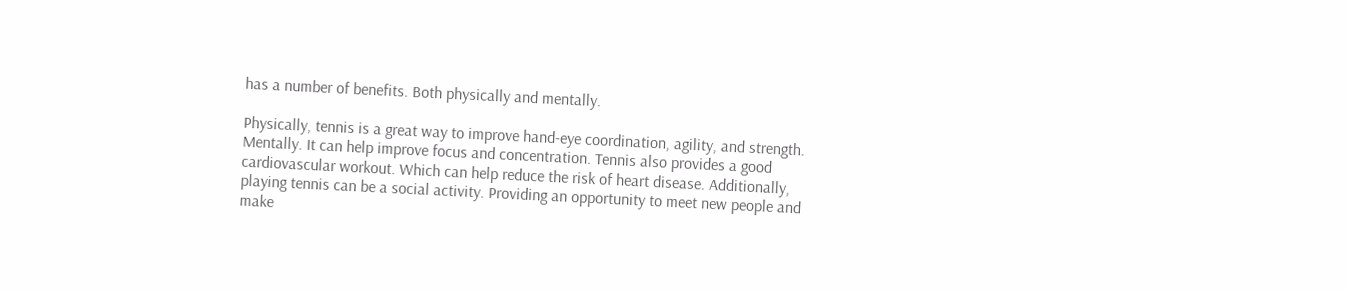has a number of benefits. Both physically and mentally.

Physically, tennis is a great way to improve hand-eye coordination, agility, and strength. Mentally. It can help improve focus and concentration. Tennis also provides a good cardiovascular workout. Which can help reduce the risk of heart disease. Additionally, playing tennis can be a social activity. Providing an opportunity to meet new people and make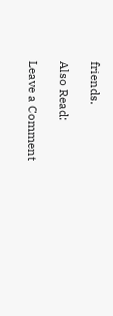friends.

Also Read:

Leave a Comment